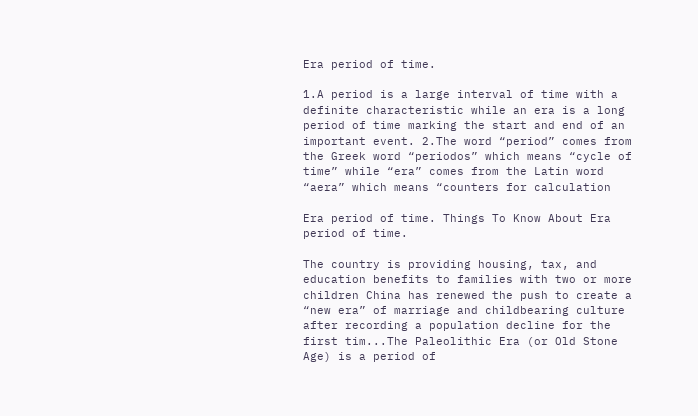Era period of time.

1.A period is a large interval of time with a definite characteristic while an era is a long period of time marking the start and end of an important event. 2.The word “period” comes from the Greek word “periodos” which means “cycle of time” while “era” comes from the Latin word “aera” which means “counters for calculation

Era period of time. Things To Know About Era period of time.

The country is providing housing, tax, and education benefits to families with two or more children China has renewed the push to create a “new era” of marriage and childbearing culture after recording a population decline for the first tim...The Paleolithic Era (or Old Stone Age) is a period of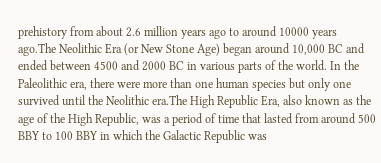prehistory from about 2.6 million years ago to around 10000 years ago.The Neolithic Era (or New Stone Age) began around 10,000 BC and ended between 4500 and 2000 BC in various parts of the world. In the Paleolithic era, there were more than one human species but only one survived until the Neolithic era.The High Republic Era, also known as the age of the High Republic, was a period of time that lasted from around 500 BBY to 100 BBY in which the Galactic Republic was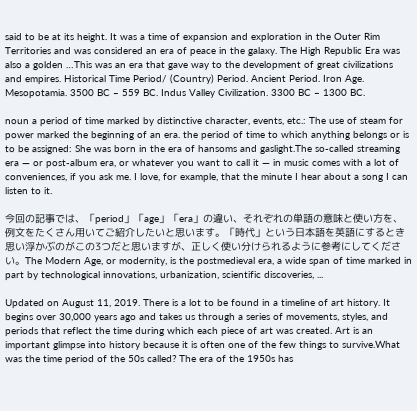said to be at its height. It was a time of expansion and exploration in the Outer Rim Territories and was considered an era of peace in the galaxy. The High Republic Era was also a golden …This was an era that gave way to the development of great civilizations and empires. Historical Time Period/ (Country) Period. Ancient Period. Iron Age. Mesopotamia. 3500 BC – 559 BC. Indus Valley Civilization. 3300 BC – 1300 BC.

noun a period of time marked by distinctive character, events, etc.: The use of steam for power marked the beginning of an era. the period of time to which anything belongs or is to be assigned: She was born in the era of hansoms and gaslight.The so-called streaming era — or post-album era, or whatever you want to call it — in music comes with a lot of conveniences, if you ask me. I love, for example, that the minute I hear about a song I can listen to it.

今回の記事では、「period」「age」「era」の違い、それぞれの単語の意味と使い方を、例文をたくさん用いてご紹介したいと思います。「時代」という日本語を英語にするとき思い浮かぶのがこの3つだと思いますが、正しく使い分けられるように参考にしてください。The Modern Age, or modernity, is the postmedieval era, a wide span of time marked in part by technological innovations, urbanization, scientific discoveries, ...

Updated on August 11, 2019. There is a lot to be found in a timeline of art history. It begins over 30,000 years ago and takes us through a series of movements, styles, and periods that reflect the time during which each piece of art was created. Art is an important glimpse into history because it is often one of the few things to survive.What was the time period of the 50s called? The era of the 1950s has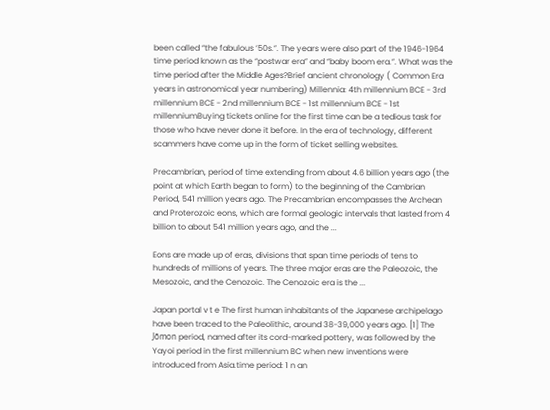been called “the fabulous ’50s.”. The years were also part of the 1946-1964 time period known as the “postwar era” and “baby boom era.”. What was the time period after the Middle Ages?Brief ancient chronology ( Common Era years in astronomical year numbering) Millennia: 4th millennium BCE - 3rd millennium BCE - 2nd millennium BCE - 1st millennium BCE - 1st millenniumBuying tickets online for the first time can be a tedious task for those who have never done it before. In the era of technology, different scammers have come up in the form of ticket selling websites.

Precambrian, period of time extending from about 4.6 billion years ago (the point at which Earth began to form) to the beginning of the Cambrian Period, 541 million years ago. The Precambrian encompasses the Archean and Proterozoic eons, which are formal geologic intervals that lasted from 4 billion to about 541 million years ago, and the ...

Eons are made up of eras, divisions that span time periods of tens to hundreds of millions of years. The three major eras are the Paleozoic, the Mesozoic, and the Cenozoic. The Cenozoic era is the ...

Japan portal v t e The first human inhabitants of the Japanese archipelago have been traced to the Paleolithic, around 38-39,000 years ago. [1] The Jōmon period, named after its cord-marked pottery, was followed by the Yayoi period in the first millennium BC when new inventions were introduced from Asia.time period: 1 n an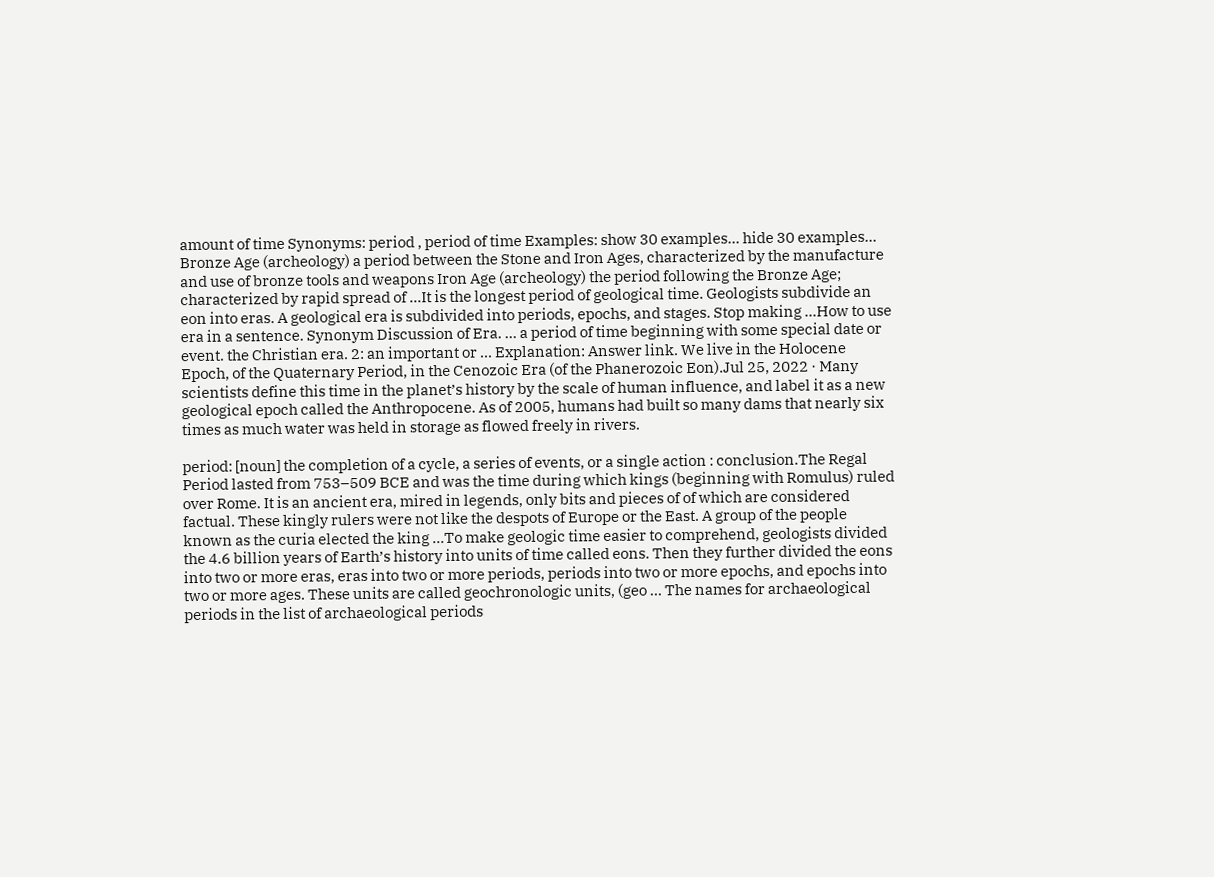amount of time Synonyms: period , period of time Examples: show 30 examples... hide 30 examples... Bronze Age (archeology) a period between the Stone and Iron Ages, characterized by the manufacture and use of bronze tools and weapons Iron Age (archeology) the period following the Bronze Age; characterized by rapid spread of ...It is the longest period of geological time. Geologists subdivide an eon into eras. A geological era is subdivided into periods, epochs, and stages. Stop making ...How to use era in a sentence. Synonym Discussion of Era. ... a period of time beginning with some special date or event. the Christian era. 2: an important or ... Explanation: Answer link. We live in the Holocene Epoch, of the Quaternary Period, in the Cenozoic Era (of the Phanerozoic Eon).Jul 25, 2022 · Many scientists define this time in the planet’s history by the scale of human influence, and label it as a new geological epoch called the Anthropocene. As of 2005, humans had built so many dams that nearly six times as much water was held in storage as flowed freely in rivers.

period: [noun] the completion of a cycle, a series of events, or a single action : conclusion.The Regal Period lasted from 753–509 BCE and was the time during which kings (beginning with Romulus) ruled over Rome. It is an ancient era, mired in legends, only bits and pieces of of which are considered factual. These kingly rulers were not like the despots of Europe or the East. A group of the people known as the curia elected the king ...To make geologic time easier to comprehend, geologists divided the 4.6 billion years of Earth’s history into units of time called eons. Then they further divided the eons into two or more eras, eras into two or more periods, periods into two or more epochs, and epochs into two or more ages. These units are called geochronologic units, (geo ... The names for archaeological periods in the list of archaeological periods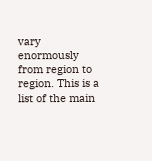vary enormously from region to region. This is a list of the main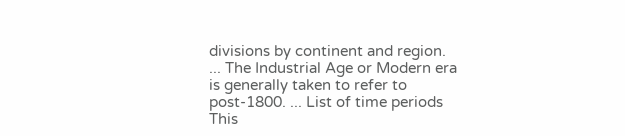divisions by continent and region. ... The Industrial Age or Modern era is generally taken to refer to post-1800. ... List of time periods This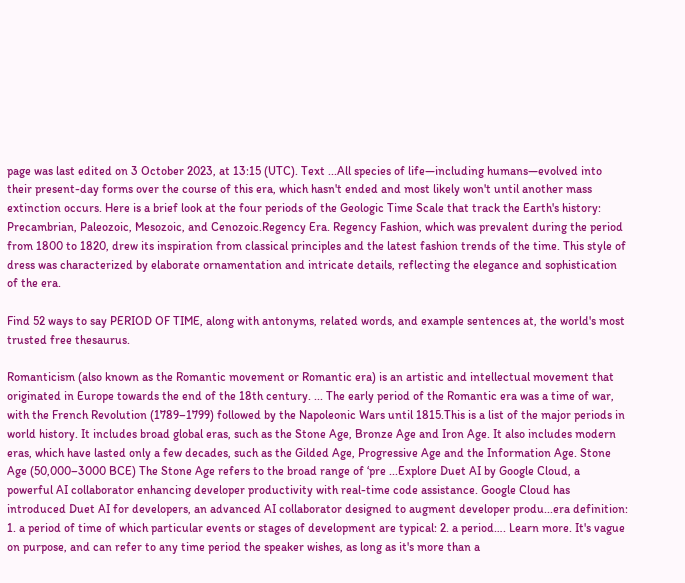page was last edited on 3 October 2023, at 13:15 (UTC). Text ...All species of life—including humans—evolved into their present-day forms over the course of this era, which hasn't ended and most likely won't until another mass extinction occurs. Here is a brief look at the four periods of the Geologic Time Scale that track the Earth's history: Precambrian, Paleozoic, Mesozoic, and Cenozoic.Regency Era. Regency Fashion, which was prevalent during the period from 1800 to 1820, drew its inspiration from classical principles and the latest fashion trends of the time. This style of dress was characterized by elaborate ornamentation and intricate details, reflecting the elegance and sophistication of the era.

Find 52 ways to say PERIOD OF TIME, along with antonyms, related words, and example sentences at, the world's most trusted free thesaurus.

Romanticism (also known as the Romantic movement or Romantic era) is an artistic and intellectual movement that originated in Europe towards the end of the 18th century. ... The early period of the Romantic era was a time of war, with the French Revolution (1789–1799) followed by the Napoleonic Wars until 1815.This is a list of the major periods in world history. It includes broad global eras, such as the Stone Age, Bronze Age and Iron Age. It also includes modern eras, which have lasted only a few decades, such as the Gilded Age, Progressive Age and the Information Age. Stone Age (50,000–3000 BCE) The Stone Age refers to the broad range of ‘pre ...Explore Duet AI by Google Cloud, a powerful AI collaborator enhancing developer productivity with real-time code assistance. Google Cloud has introduced Duet AI for developers, an advanced AI collaborator designed to augment developer produ...era definition: 1. a period of time of which particular events or stages of development are typical: 2. a period…. Learn more. It's vague on purpose, and can refer to any time period the speaker wishes, as long as it's more than a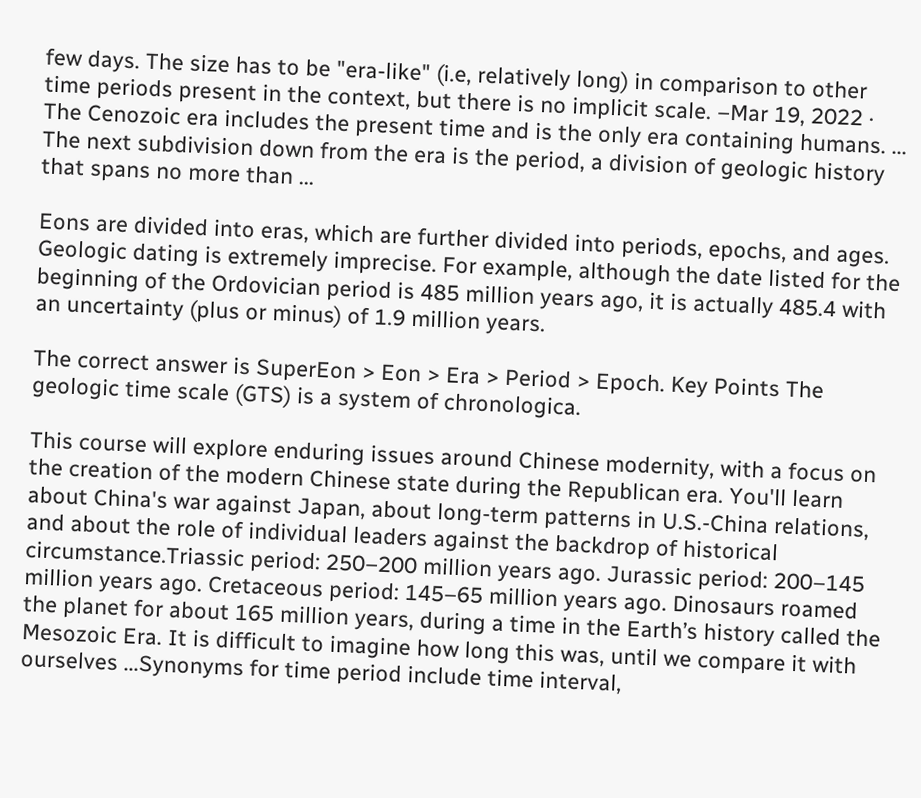few days. The size has to be "era-like" (i.e, relatively long) in comparison to other time periods present in the context, but there is no implicit scale. –Mar 19, 2022 · The Cenozoic era includes the present time and is the only era containing humans. ... The next subdivision down from the era is the period, a division of geologic history that spans no more than ...

Eons are divided into eras, which are further divided into periods, epochs, and ages. Geologic dating is extremely imprecise. For example, although the date listed for the beginning of the Ordovician period is 485 million years ago, it is actually 485.4 with an uncertainty (plus or minus) of 1.9 million years.

The correct answer is SuperEon > Eon > Era > Period > Epoch. Key Points The geologic time scale (GTS) is a system of chronologica.

This course will explore enduring issues around Chinese modernity, with a focus on the creation of the modern Chinese state during the Republican era. You'll learn about China's war against Japan, about long-term patterns in U.S.-China relations, and about the role of individual leaders against the backdrop of historical circumstance.Triassic period: 250–200 million years ago. Jurassic period: 200–145 million years ago. Cretaceous period: 145–65 million years ago. Dinosaurs roamed the planet for about 165 million years, during a time in the Earth’s history called the Mesozoic Era. It is difficult to imagine how long this was, until we compare it with ourselves ...Synonyms for time period include time interval,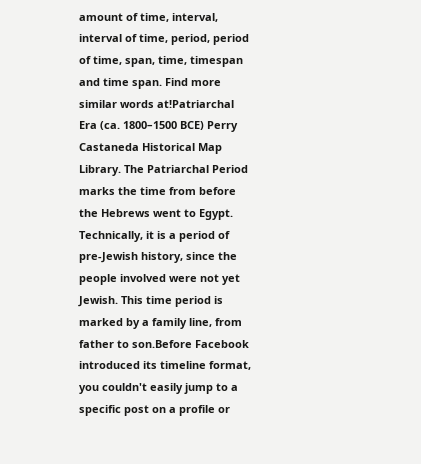amount of time, interval, interval of time, period, period of time, span, time, timespan and time span. Find more similar words at!Patriarchal Era (ca. 1800–1500 BCE) Perry Castaneda Historical Map Library. The Patriarchal Period marks the time from before the Hebrews went to Egypt. Technically, it is a period of pre-Jewish history, since the people involved were not yet Jewish. This time period is marked by a family line, from father to son.Before Facebook introduced its timeline format, you couldn't easily jump to a specific post on a profile or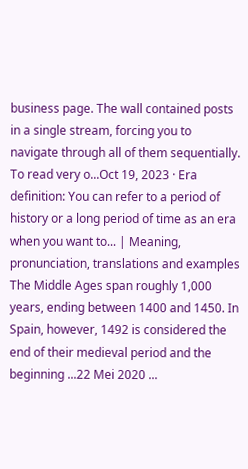business page. The wall contained posts in a single stream, forcing you to navigate through all of them sequentially. To read very o...Oct 19, 2023 · Era definition: You can refer to a period of history or a long period of time as an era when you want to... | Meaning, pronunciation, translations and examples The Middle Ages span roughly 1,000 years, ending between 1400 and 1450. In Spain, however, 1492 is considered the end of their medieval period and the beginning ...22 Mei 2020 ...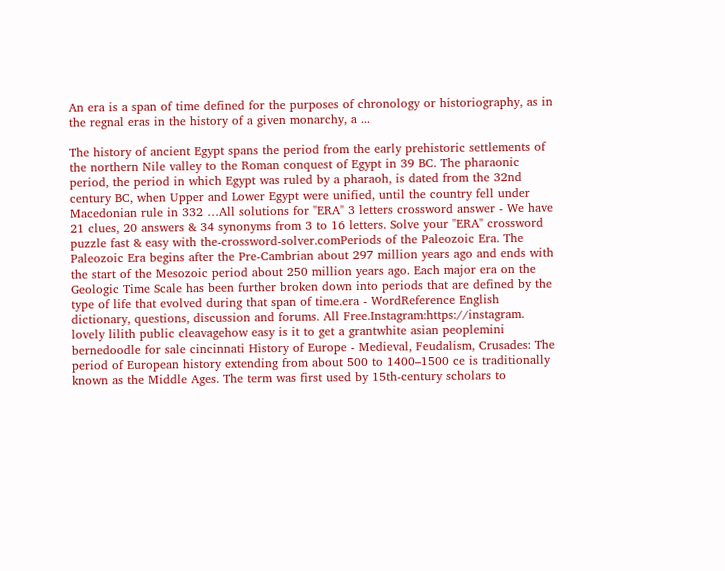An era is a span of time defined for the purposes of chronology or historiography, as in the regnal eras in the history of a given monarchy, a ...

The history of ancient Egypt spans the period from the early prehistoric settlements of the northern Nile valley to the Roman conquest of Egypt in 39 BC. The pharaonic period, the period in which Egypt was ruled by a pharaoh, is dated from the 32nd century BC, when Upper and Lower Egypt were unified, until the country fell under Macedonian rule in 332 …All solutions for "ERA" 3 letters crossword answer - We have 21 clues, 20 answers & 34 synonyms from 3 to 16 letters. Solve your "ERA" crossword puzzle fast & easy with the-crossword-solver.comPeriods of the Paleozoic Era. The Paleozoic Era begins after the Pre-Cambrian about 297 million years ago and ends with the start of the Mesozoic period about 250 million years ago. Each major era on the Geologic Time Scale has been further broken down into periods that are defined by the type of life that evolved during that span of time.era - WordReference English dictionary, questions, discussion and forums. All Free.Instagram:https://instagram. lovely lilith public cleavagehow easy is it to get a grantwhite asian peoplemini bernedoodle for sale cincinnati History of Europe - Medieval, Feudalism, Crusades: The period of European history extending from about 500 to 1400–1500 ce is traditionally known as the Middle Ages. The term was first used by 15th-century scholars to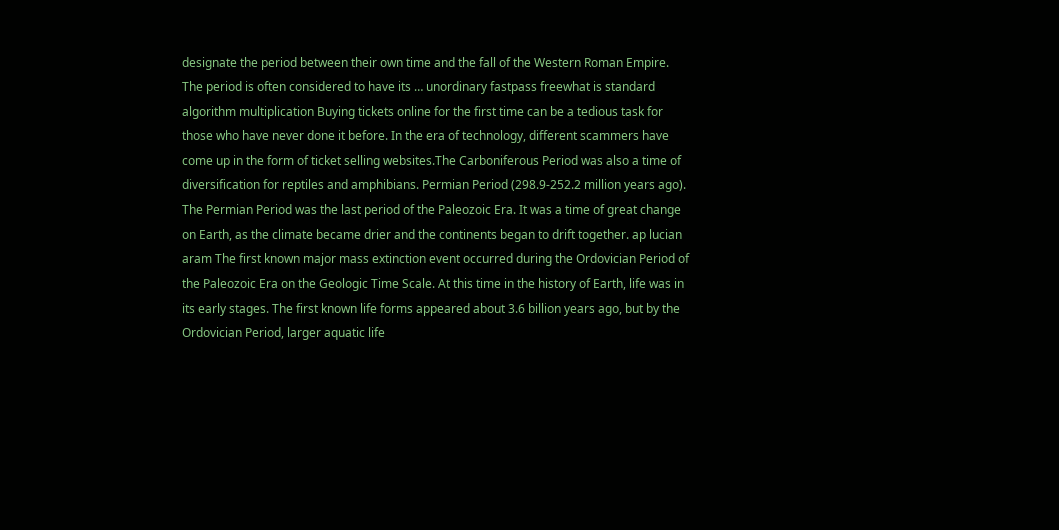designate the period between their own time and the fall of the Western Roman Empire. The period is often considered to have its … unordinary fastpass freewhat is standard algorithm multiplication Buying tickets online for the first time can be a tedious task for those who have never done it before. In the era of technology, different scammers have come up in the form of ticket selling websites.The Carboniferous Period was also a time of diversification for reptiles and amphibians. Permian Period (298.9-252.2 million years ago). The Permian Period was the last period of the Paleozoic Era. It was a time of great change on Earth, as the climate became drier and the continents began to drift together. ap lucian aram The first known major mass extinction event occurred during the Ordovician Period of the Paleozoic Era on the Geologic Time Scale. At this time in the history of Earth, life was in its early stages. The first known life forms appeared about 3.6 billion years ago, but by the Ordovician Period, larger aquatic life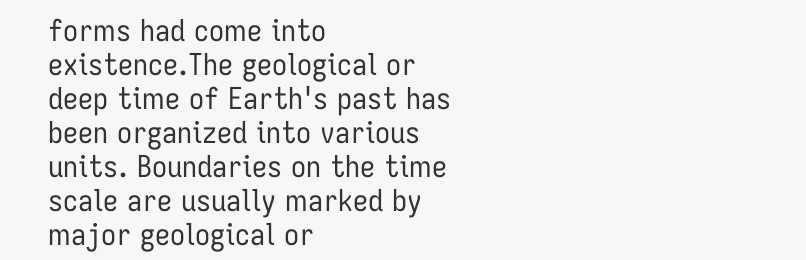forms had come into existence.The geological or deep time of Earth's past has been organized into various units. Boundaries on the time scale are usually marked by major geological or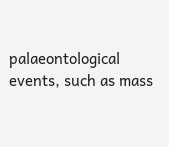palaeontological events, such as mass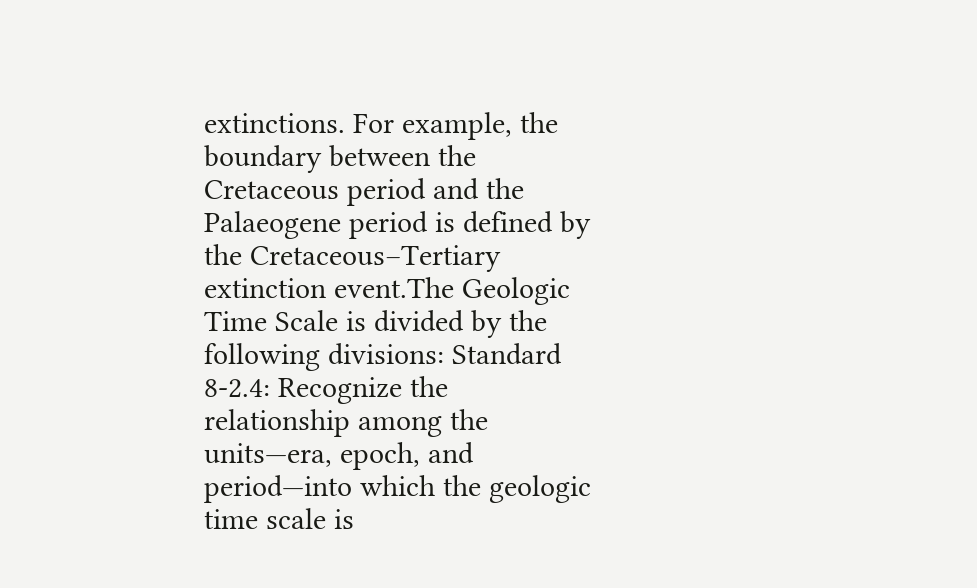extinctions. For example, the boundary between the Cretaceous period and the Palaeogene period is defined by the Cretaceous–Tertiary extinction event.The Geologic Time Scale is divided by the following divisions: Standard 8-2.4: Recognize the relationship among the units—era, epoch, and period—into which the geologic time scale is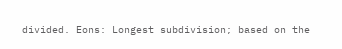divided. Eons: Longest subdivision; based on the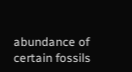abundance of certain fossils